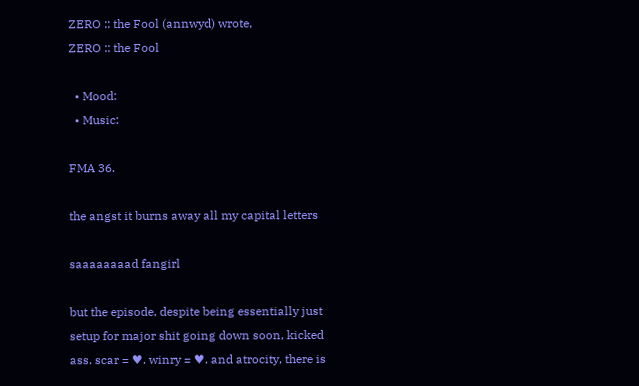ZERO :: the Fool (annwyd) wrote,
ZERO :: the Fool

  • Mood:
  • Music:

FMA 36.

the angst it burns away all my capital letters

saaaaaaaad fangirl

but the episode, despite being essentially just setup for major shit going down soon, kicked ass. scar = ♥. winry = ♥. and atrocity, there is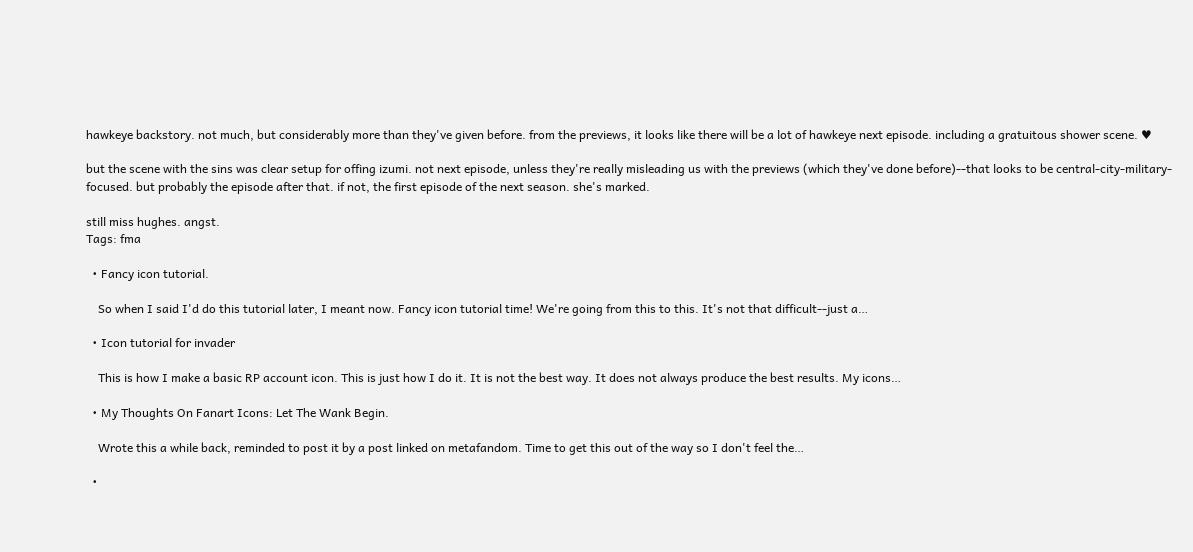hawkeye backstory. not much, but considerably more than they've given before. from the previews, it looks like there will be a lot of hawkeye next episode. including a gratuitous shower scene. ♥

but the scene with the sins was clear setup for offing izumi. not next episode, unless they're really misleading us with the previews (which they've done before)--that looks to be central-city-military-focused. but probably the episode after that. if not, the first episode of the next season. she's marked.

still miss hughes. angst.
Tags: fma

  • Fancy icon tutorial.

    So when I said I'd do this tutorial later, I meant now. Fancy icon tutorial time! We're going from this to this. It's not that difficult--just a…

  • Icon tutorial for invader

    This is how I make a basic RP account icon. This is just how I do it. It is not the best way. It does not always produce the best results. My icons…

  • My Thoughts On Fanart Icons: Let The Wank Begin.

    Wrote this a while back, reminded to post it by a post linked on metafandom. Time to get this out of the way so I don't feel the…

  •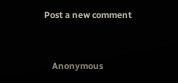Post a new comment


    Anonymous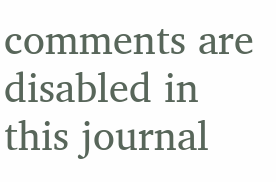comments are disabled in this journal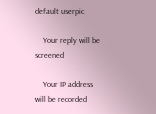default userpic

    Your reply will be screened

    Your IP address will be recorded